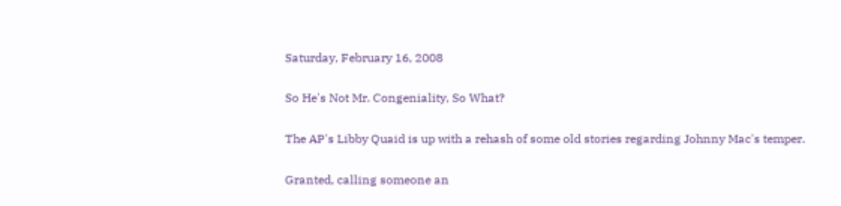Saturday, February 16, 2008

So He's Not Mr. Congeniality, So What?

The AP's Libby Quaid is up with a rehash of some old stories regarding Johnny Mac's temper.

Granted, calling someone an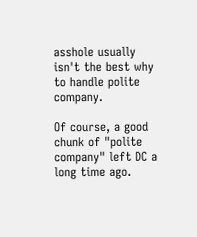asshole usually isn't the best why to handle polite company.

Of course, a good chunk of "polite company" left DC a long time ago.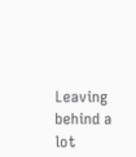Leaving behind a lot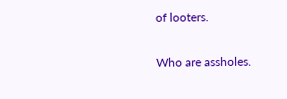of looters.

Who are assholes.